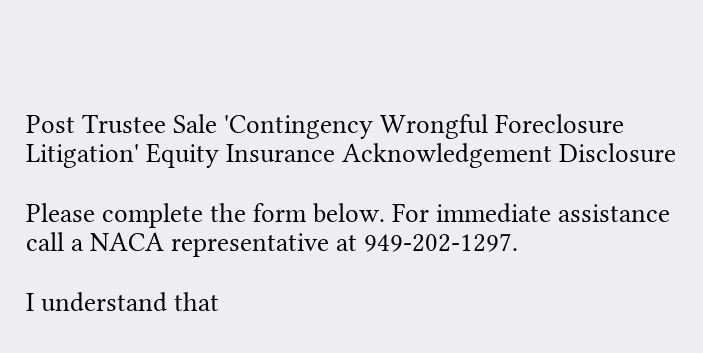Post Trustee Sale 'Contingency Wrongful Foreclosure Litigation' Equity Insurance Acknowledgement Disclosure

Please complete the form below. For immediate assistance call a NACA representative at 949-202-1297.

I understand that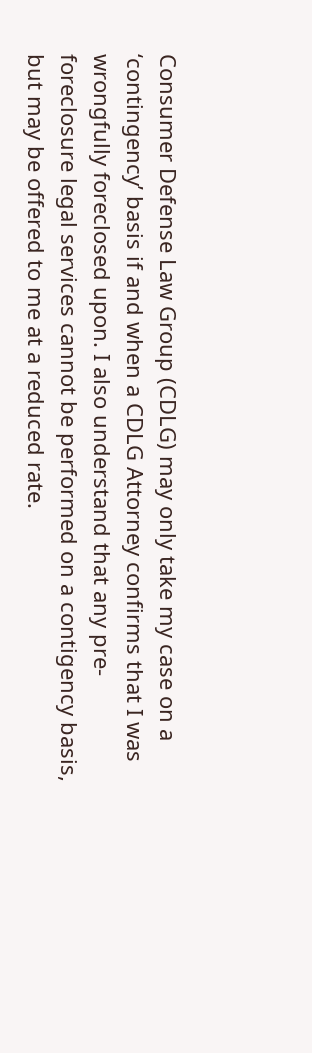Consumer Defense Law Group (CDLG) may only take my case on a ‘contingency’ basis if and when a CDLG Attorney confirms that I was wrongfully foreclosed upon. I also understand that any pre-foreclosure legal services cannot be performed on a contigency basis, but may be offered to me at a reduced rate.